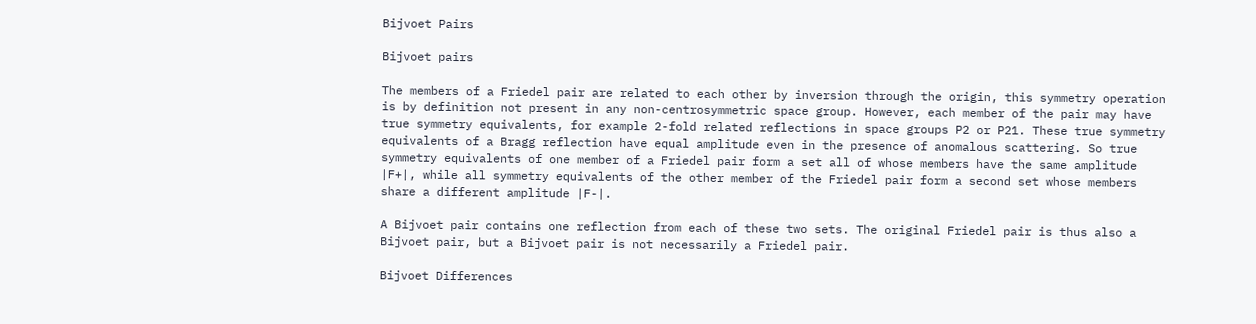Bijvoet Pairs

Bijvoet pairs

The members of a Friedel pair are related to each other by inversion through the origin, this symmetry operation is by definition not present in any non-centrosymmetric space group. However, each member of the pair may have true symmetry equivalents, for example 2-fold related reflections in space groups P2 or P21. These true symmetry equivalents of a Bragg reflection have equal amplitude even in the presence of anomalous scattering. So true symmetry equivalents of one member of a Friedel pair form a set all of whose members have the same amplitude |F+|, while all symmetry equivalents of the other member of the Friedel pair form a second set whose members share a different amplitude |F-|.

A Bijvoet pair contains one reflection from each of these two sets. The original Friedel pair is thus also a Bijvoet pair, but a Bijvoet pair is not necessarily a Friedel pair.

Bijvoet Differences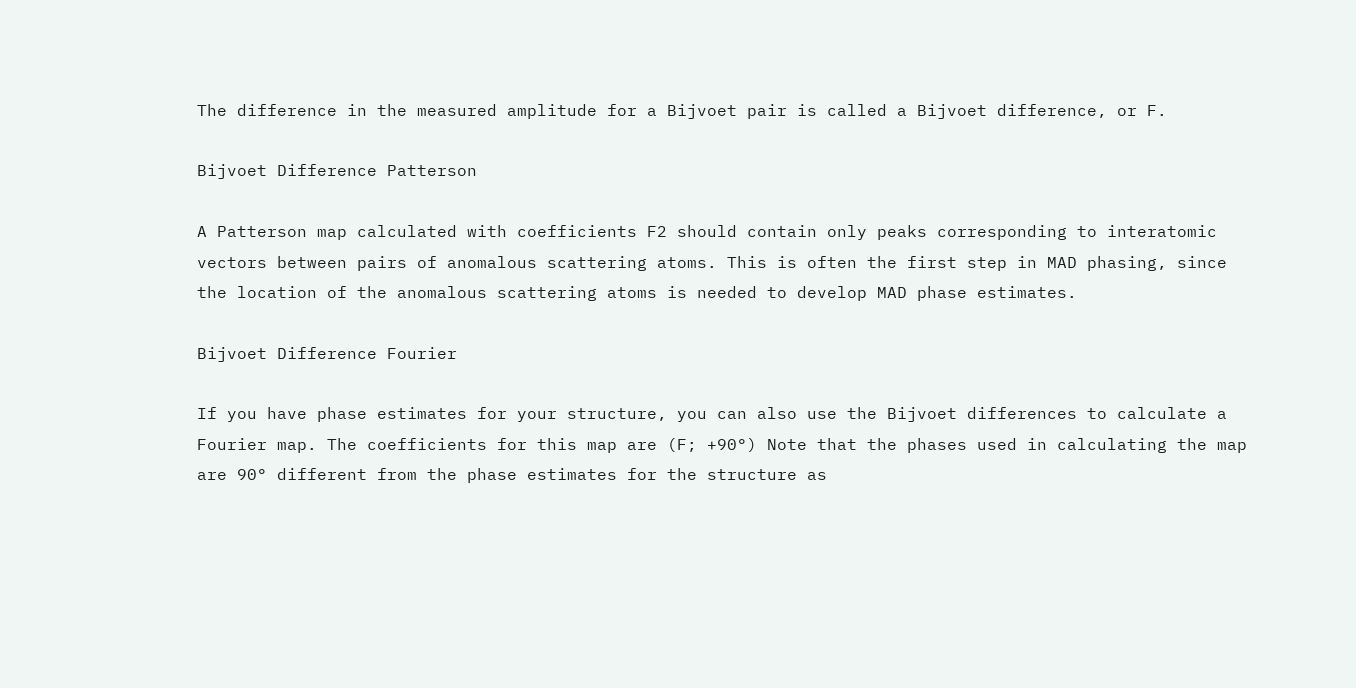The difference in the measured amplitude for a Bijvoet pair is called a Bijvoet difference, or F.

Bijvoet Difference Patterson

A Patterson map calculated with coefficients F2 should contain only peaks corresponding to interatomic vectors between pairs of anomalous scattering atoms. This is often the first step in MAD phasing, since the location of the anomalous scattering atoms is needed to develop MAD phase estimates.

Bijvoet Difference Fourier

If you have phase estimates for your structure, you can also use the Bijvoet differences to calculate a Fourier map. The coefficients for this map are (F; +90°) Note that the phases used in calculating the map are 90° different from the phase estimates for the structure as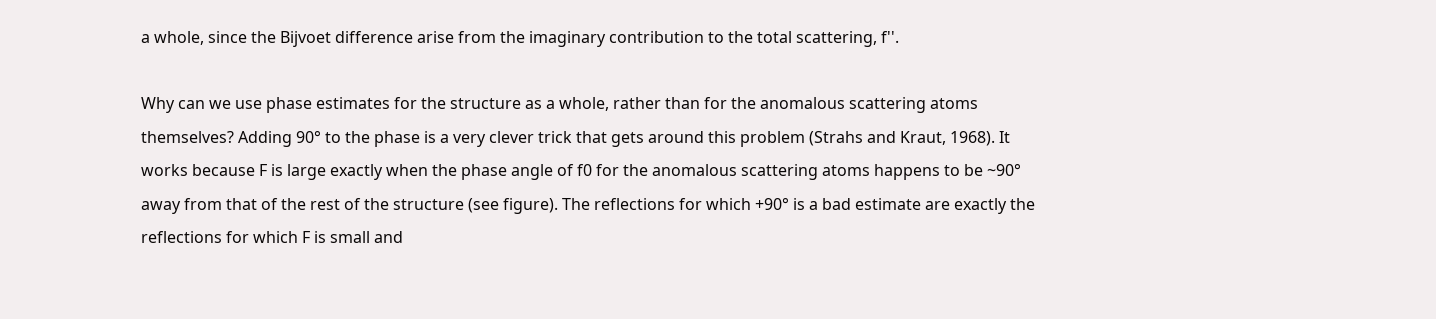a whole, since the Bijvoet difference arise from the imaginary contribution to the total scattering, f''.

Why can we use phase estimates for the structure as a whole, rather than for the anomalous scattering atoms themselves? Adding 90° to the phase is a very clever trick that gets around this problem (Strahs and Kraut, 1968). It works because F is large exactly when the phase angle of f0 for the anomalous scattering atoms happens to be ~90° away from that of the rest of the structure (see figure). The reflections for which +90° is a bad estimate are exactly the reflections for which F is small and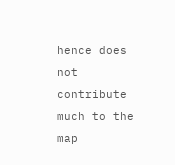hence does not contribute much to the map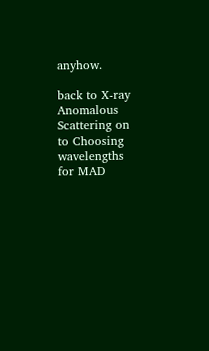anyhow.

back to X-ray Anomalous Scattering on to Choosing wavelengths for MAD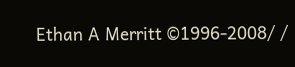Ethan A Merritt ©1996-2008/ /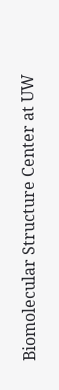Biomolecular Structure Center at UW